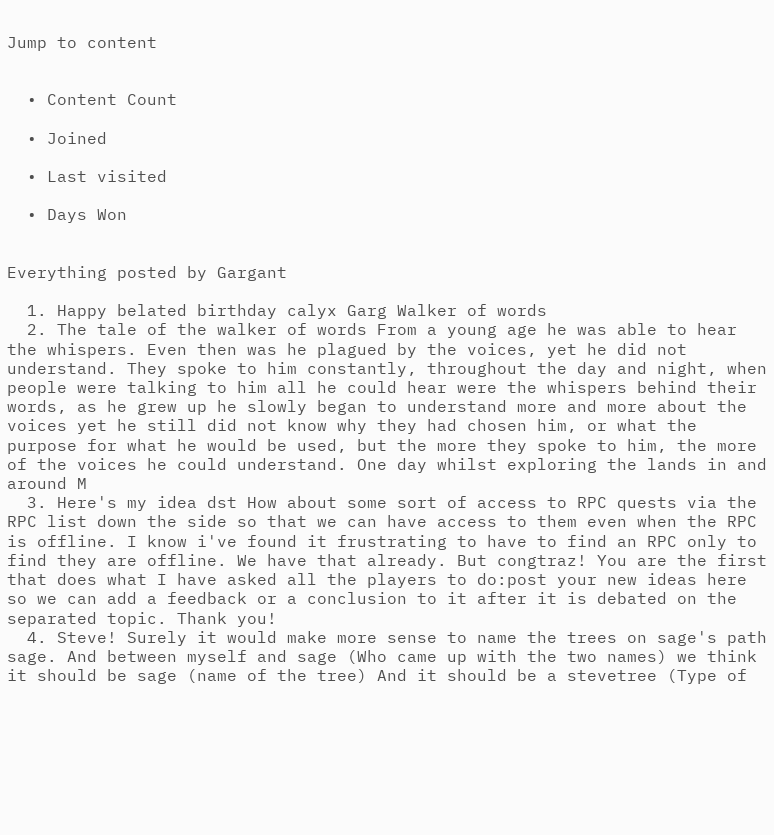Jump to content


  • Content Count

  • Joined

  • Last visited

  • Days Won


Everything posted by Gargant

  1. Happy belated birthday calyx Garg Walker of words
  2. The tale of the walker of words From a young age he was able to hear the whispers. Even then was he plagued by the voices, yet he did not understand. They spoke to him constantly, throughout the day and night, when people were talking to him all he could hear were the whispers behind their words, as he grew up he slowly began to understand more and more about the voices yet he still did not know why they had chosen him, or what the purpose for what he would be used, but the more they spoke to him, the more of the voices he could understand. One day whilst exploring the lands in and around M
  3. Here's my idea dst How about some sort of access to RPC quests via the RPC list down the side so that we can have access to them even when the RPC is offline. I know i've found it frustrating to have to find an RPC only to find they are offline. We have that already. But congtraz! You are the first that does what I have asked all the players to do:post your new ideas here so we can add a feedback or a conclusion to it after it is debated on the separated topic. Thank you!
  4. Steve! Surely it would make more sense to name the trees on sage's path sage. And between myself and sage (Who came up with the two names) we think it should be sage (name of the tree) And it should be a stevetree (Type of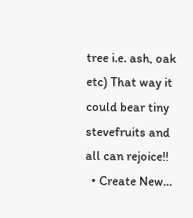tree i.e. ash, oak etc) That way it could bear tiny stevefruits and all can rejoice!!
  • Create New...